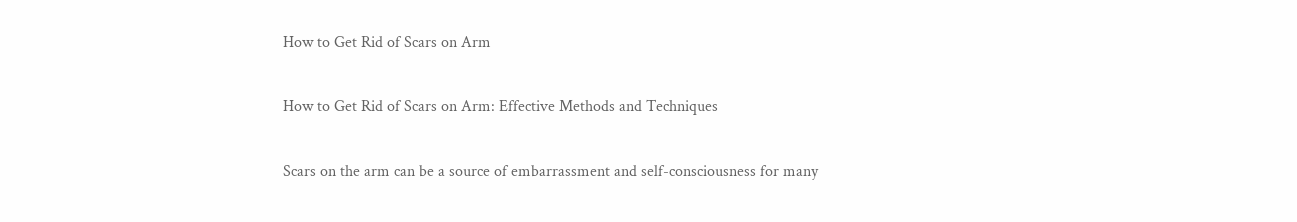How to Get Rid of Scars on Arm

How to Get Rid of Scars on Arm: Effective Methods and Techniques

Scars on the arm can be a source of embarrassment and self-consciousness for many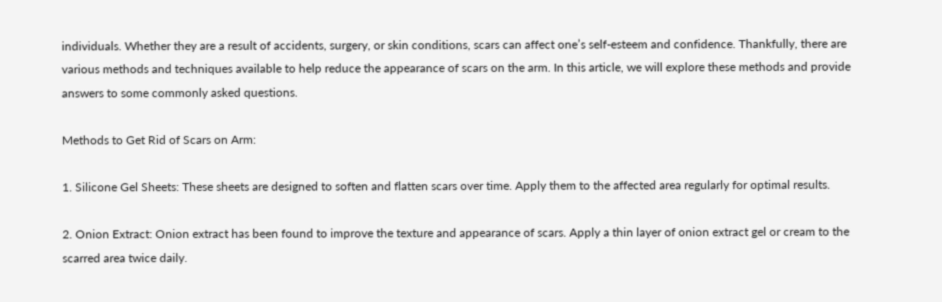individuals. Whether they are a result of accidents, surgery, or skin conditions, scars can affect one’s self-esteem and confidence. Thankfully, there are various methods and techniques available to help reduce the appearance of scars on the arm. In this article, we will explore these methods and provide answers to some commonly asked questions.

Methods to Get Rid of Scars on Arm:

1. Silicone Gel Sheets: These sheets are designed to soften and flatten scars over time. Apply them to the affected area regularly for optimal results.

2. Onion Extract: Onion extract has been found to improve the texture and appearance of scars. Apply a thin layer of onion extract gel or cream to the scarred area twice daily.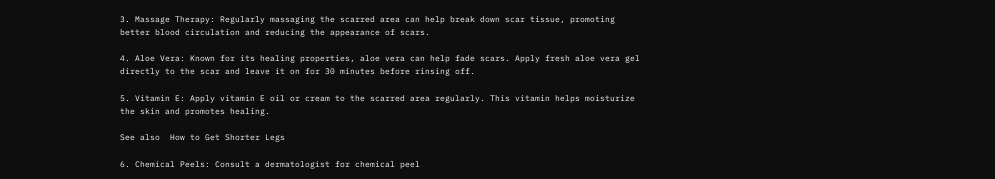3. Massage Therapy: Regularly massaging the scarred area can help break down scar tissue, promoting better blood circulation and reducing the appearance of scars.

4. Aloe Vera: Known for its healing properties, aloe vera can help fade scars. Apply fresh aloe vera gel directly to the scar and leave it on for 30 minutes before rinsing off.

5. Vitamin E: Apply vitamin E oil or cream to the scarred area regularly. This vitamin helps moisturize the skin and promotes healing.

See also  How to Get Shorter Legs

6. Chemical Peels: Consult a dermatologist for chemical peel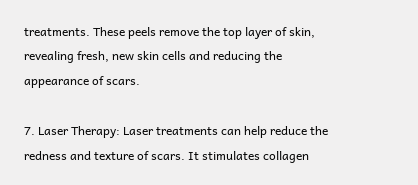treatments. These peels remove the top layer of skin, revealing fresh, new skin cells and reducing the appearance of scars.

7. Laser Therapy: Laser treatments can help reduce the redness and texture of scars. It stimulates collagen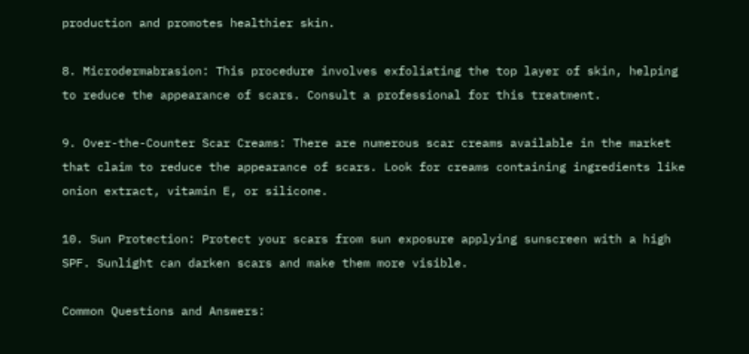production and promotes healthier skin.

8. Microdermabrasion: This procedure involves exfoliating the top layer of skin, helping to reduce the appearance of scars. Consult a professional for this treatment.

9. Over-the-Counter Scar Creams: There are numerous scar creams available in the market that claim to reduce the appearance of scars. Look for creams containing ingredients like onion extract, vitamin E, or silicone.

10. Sun Protection: Protect your scars from sun exposure applying sunscreen with a high SPF. Sunlight can darken scars and make them more visible.

Common Questions and Answers: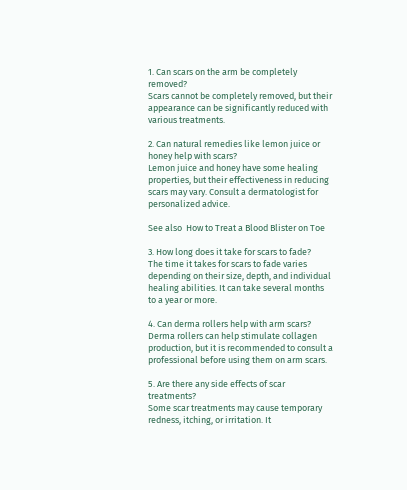1. Can scars on the arm be completely removed?
Scars cannot be completely removed, but their appearance can be significantly reduced with various treatments.

2. Can natural remedies like lemon juice or honey help with scars?
Lemon juice and honey have some healing properties, but their effectiveness in reducing scars may vary. Consult a dermatologist for personalized advice.

See also  How to Treat a Blood Blister on Toe

3. How long does it take for scars to fade?
The time it takes for scars to fade varies depending on their size, depth, and individual healing abilities. It can take several months to a year or more.

4. Can derma rollers help with arm scars?
Derma rollers can help stimulate collagen production, but it is recommended to consult a professional before using them on arm scars.

5. Are there any side effects of scar treatments?
Some scar treatments may cause temporary redness, itching, or irritation. It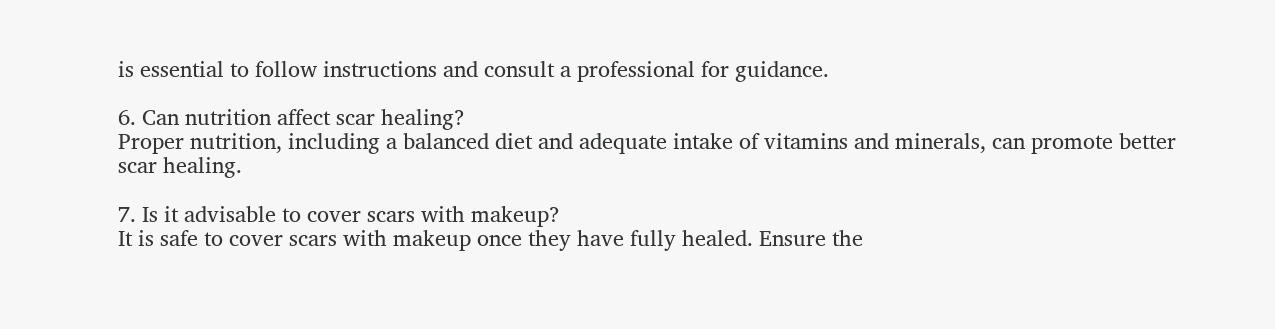is essential to follow instructions and consult a professional for guidance.

6. Can nutrition affect scar healing?
Proper nutrition, including a balanced diet and adequate intake of vitamins and minerals, can promote better scar healing.

7. Is it advisable to cover scars with makeup?
It is safe to cover scars with makeup once they have fully healed. Ensure the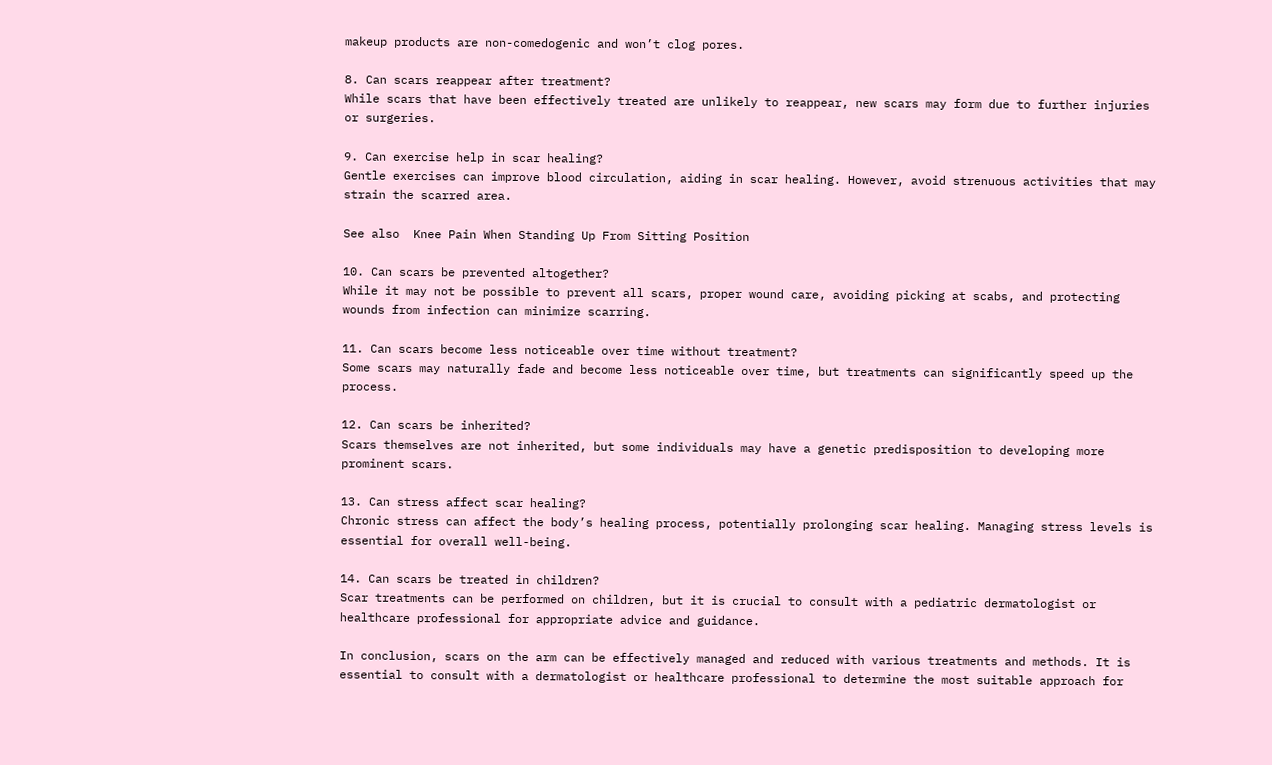makeup products are non-comedogenic and won’t clog pores.

8. Can scars reappear after treatment?
While scars that have been effectively treated are unlikely to reappear, new scars may form due to further injuries or surgeries.

9. Can exercise help in scar healing?
Gentle exercises can improve blood circulation, aiding in scar healing. However, avoid strenuous activities that may strain the scarred area.

See also  Knee Pain When Standing Up From Sitting Position

10. Can scars be prevented altogether?
While it may not be possible to prevent all scars, proper wound care, avoiding picking at scabs, and protecting wounds from infection can minimize scarring.

11. Can scars become less noticeable over time without treatment?
Some scars may naturally fade and become less noticeable over time, but treatments can significantly speed up the process.

12. Can scars be inherited?
Scars themselves are not inherited, but some individuals may have a genetic predisposition to developing more prominent scars.

13. Can stress affect scar healing?
Chronic stress can affect the body’s healing process, potentially prolonging scar healing. Managing stress levels is essential for overall well-being.

14. Can scars be treated in children?
Scar treatments can be performed on children, but it is crucial to consult with a pediatric dermatologist or healthcare professional for appropriate advice and guidance.

In conclusion, scars on the arm can be effectively managed and reduced with various treatments and methods. It is essential to consult with a dermatologist or healthcare professional to determine the most suitable approach for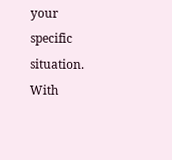your specific situation. With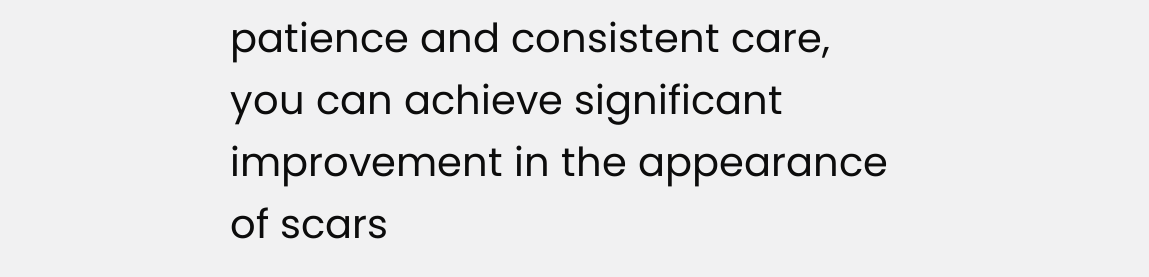patience and consistent care, you can achieve significant improvement in the appearance of scars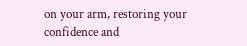on your arm, restoring your confidence and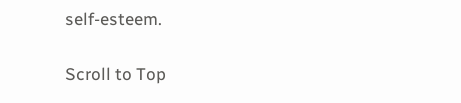self-esteem.

Scroll to Top